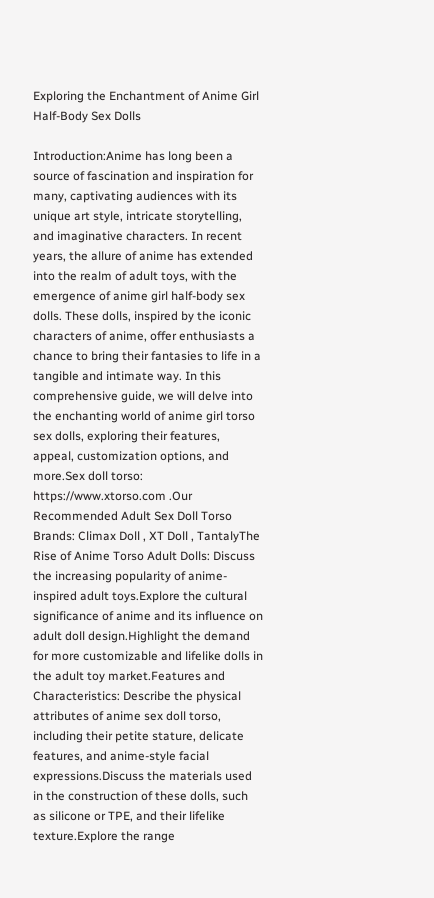Exploring the Enchantment of Anime Girl Half-Body Sex Dolls

Introduction:Anime has long been a source of fascination and inspiration for many, captivating audiences with its unique art style, intricate storytelling, and imaginative characters. In recent years, the allure of anime has extended into the realm of adult toys, with the emergence of anime girl half-body sex dolls. These dolls, inspired by the iconic characters of anime, offer enthusiasts a chance to bring their fantasies to life in a tangible and intimate way. In this comprehensive guide, we will delve into the enchanting world of anime girl torso sex dolls, exploring their features, appeal, customization options, and more.Sex doll torso: https://www.xtorso.com .Our Recommended Adult Sex Doll Torso Brands: Climax Doll , XT Doll , TantalyThe Rise of Anime Torso Adult Dolls: Discuss the increasing popularity of anime-inspired adult toys.Explore the cultural significance of anime and its influence on adult doll design.Highlight the demand for more customizable and lifelike dolls in the adult toy market.Features and Characteristics: Describe the physical attributes of anime sex doll torso, including their petite stature, delicate features, and anime-style facial expressions.Discuss the materials used in the construction of these dolls, such as silicone or TPE, and their lifelike texture.Explore the range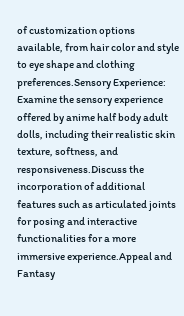of customization options available, from hair color and style to eye shape and clothing preferences.Sensory Experience: Examine the sensory experience offered by anime half body adult dolls, including their realistic skin texture, softness, and responsiveness.Discuss the incorporation of additional features such as articulated joints for posing and interactive functionalities for a more immersive experience.Appeal and Fantasy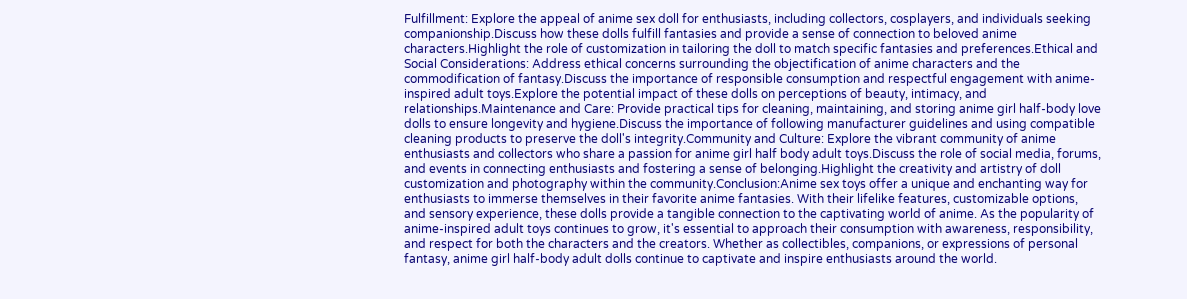Fulfillment: Explore the appeal of anime sex doll for enthusiasts, including collectors, cosplayers, and individuals seeking companionship.Discuss how these dolls fulfill fantasies and provide a sense of connection to beloved anime characters.Highlight the role of customization in tailoring the doll to match specific fantasies and preferences.Ethical and Social Considerations: Address ethical concerns surrounding the objectification of anime characters and the commodification of fantasy.Discuss the importance of responsible consumption and respectful engagement with anime-inspired adult toys.Explore the potential impact of these dolls on perceptions of beauty, intimacy, and relationships.Maintenance and Care: Provide practical tips for cleaning, maintaining, and storing anime girl half-body love dolls to ensure longevity and hygiene.Discuss the importance of following manufacturer guidelines and using compatible cleaning products to preserve the doll's integrity.Community and Culture: Explore the vibrant community of anime enthusiasts and collectors who share a passion for anime girl half body adult toys.Discuss the role of social media, forums, and events in connecting enthusiasts and fostering a sense of belonging.Highlight the creativity and artistry of doll customization and photography within the community.Conclusion:Anime sex toys offer a unique and enchanting way for enthusiasts to immerse themselves in their favorite anime fantasies. With their lifelike features, customizable options, and sensory experience, these dolls provide a tangible connection to the captivating world of anime. As the popularity of anime-inspired adult toys continues to grow, it's essential to approach their consumption with awareness, responsibility, and respect for both the characters and the creators. Whether as collectibles, companions, or expressions of personal fantasy, anime girl half-body adult dolls continue to captivate and inspire enthusiasts around the world.